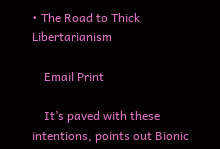• The Road to Thick Libertarianism

    Email Print

    It’s paved with these intentions, points out Bionic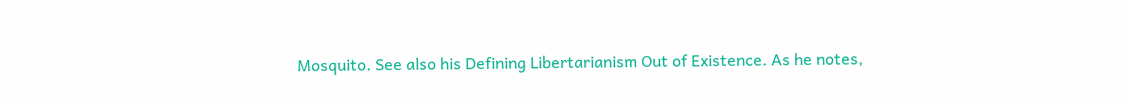Mosquito. See also his Defining Libertarianism Out of Existence. As he notes,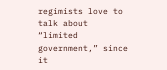regimists love to talk about “limited government,” since it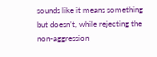sounds like it means something but doesn’t, while rejecting the non-aggression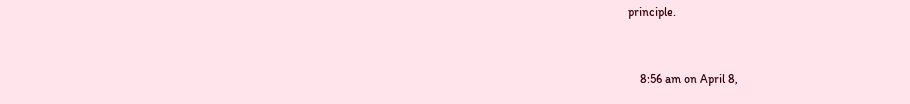principle.


    8:56 am on April 8,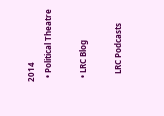2014
  • Political Theatre

  • LRC Blog

    LRC Podcasts